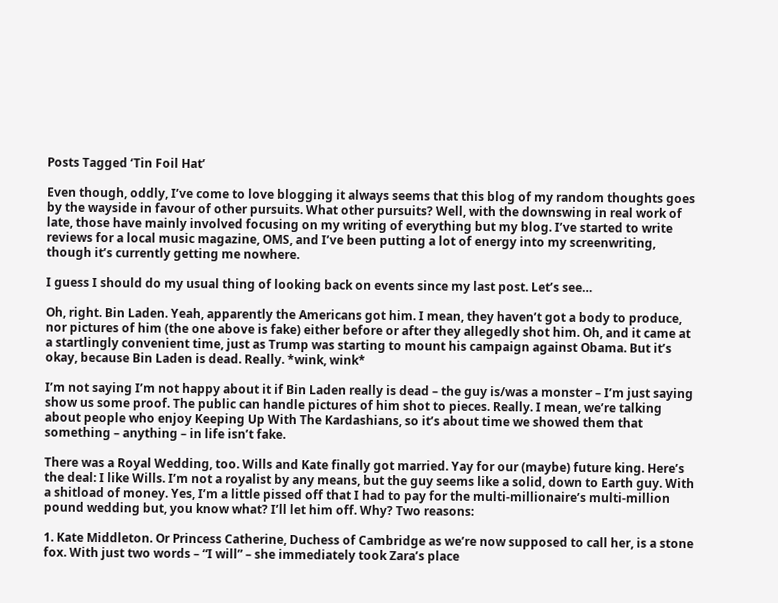Posts Tagged ‘Tin Foil Hat’

Even though, oddly, I’ve come to love blogging it always seems that this blog of my random thoughts goes by the wayside in favour of other pursuits. What other pursuits? Well, with the downswing in real work of late, those have mainly involved focusing on my writing of everything but my blog. I’ve started to write reviews for a local music magazine, OMS, and I’ve been putting a lot of energy into my screenwriting, though it’s currently getting me nowhere.

I guess I should do my usual thing of looking back on events since my last post. Let’s see…

Oh, right. Bin Laden. Yeah, apparently the Americans got him. I mean, they haven’t got a body to produce, nor pictures of him (the one above is fake) either before or after they allegedly shot him. Oh, and it came at a startlingly convenient time, just as Trump was starting to mount his campaign against Obama. But it’s okay, because Bin Laden is dead. Really. *wink, wink*

I’m not saying I’m not happy about it if Bin Laden really is dead – the guy is/was a monster – I’m just saying show us some proof. The public can handle pictures of him shot to pieces. Really. I mean, we’re talking about people who enjoy Keeping Up With The Kardashians, so it’s about time we showed them that something – anything – in life isn’t fake.

There was a Royal Wedding, too. Wills and Kate finally got married. Yay for our (maybe) future king. Here’s the deal: I like Wills. I’m not a royalist by any means, but the guy seems like a solid, down to Earth guy. With a shitload of money. Yes, I’m a little pissed off that I had to pay for the multi-millionaire’s multi-million pound wedding but, you know what? I’ll let him off. Why? Two reasons:

1. Kate Middleton. Or Princess Catherine, Duchess of Cambridge as we’re now supposed to call her, is a stone fox. With just two words – “I will” – she immediately took Zara’s place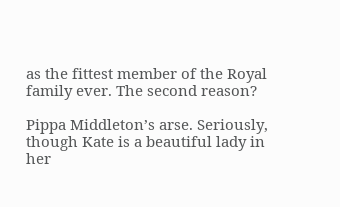as the fittest member of the Royal family ever. The second reason?

Pippa Middleton’s arse. Seriously, though Kate is a beautiful lady in her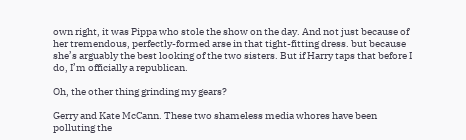own right, it was Pippa who stole the show on the day. And not just because of her tremendous, perfectly-formed arse in that tight-fitting dress. but because she’s arguably the best looking of the two sisters. But if Harry taps that before I do, I’m officially a republican.

Oh, the other thing grinding my gears?

Gerry and Kate McCann. These two shameless media whores have been polluting the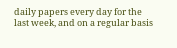daily papers every day for the last week, and on a regular basis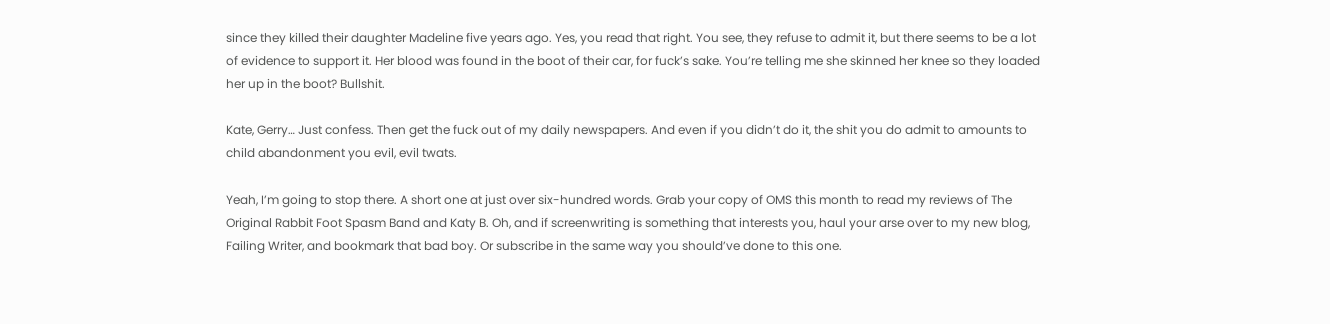since they killed their daughter Madeline five years ago. Yes, you read that right. You see, they refuse to admit it, but there seems to be a lot of evidence to support it. Her blood was found in the boot of their car, for fuck’s sake. You’re telling me she skinned her knee so they loaded her up in the boot? Bullshit.

Kate, Gerry… Just confess. Then get the fuck out of my daily newspapers. And even if you didn’t do it, the shit you do admit to amounts to child abandonment you evil, evil twats.

Yeah, I’m going to stop there. A short one at just over six-hundred words. Grab your copy of OMS this month to read my reviews of The Original Rabbit Foot Spasm Band and Katy B. Oh, and if screenwriting is something that interests you, haul your arse over to my new blog, Failing Writer, and bookmark that bad boy. Or subscribe in the same way you should’ve done to this one.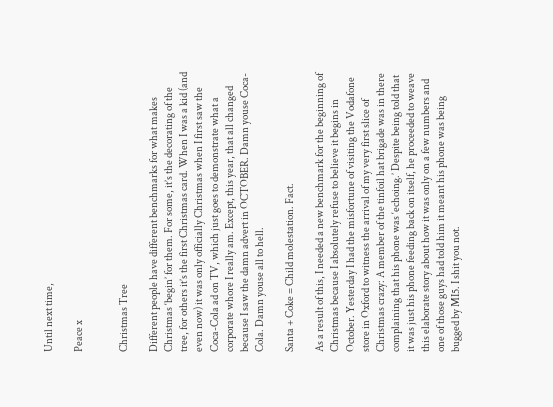Until next time,

Peace x


Christmas Tree

Different people have different benchmarks for what makes Christmas ‘begin’ for them. For some, it’s the decorating of the tree, for others it’s the first Christmas card. When I was a kid (and even now) it was only officially Christmas when I first saw the Coca-Cola ad on TV, which just goes to demonstrate what a corporate whore I really am. Except, this year, that all changed because I saw the damn advert in OCTOBER. Damn youse Coca-Cola. Damn youse all to hell.

Santa + Coke = Child molestation. Fact.

As a result of this, I needed a new benchmark for the beginning of Christmas because I absolutely refuse to believe it begins in October. Yesterday I had the misfortune of visiting the Vodafone store in Oxford to witness the arrival of my very first slice of Christmas crazy: A member of the tinfoil hat brigade was in there complaining that his phone was ‘echoing.’ Despite being told that it was just his phone feeding back on itself, he proceeded to weave this elaborate story about how it was only on a few numbers and one of those guys had told him it meant his phone was being bugged by MI5. I shit you not.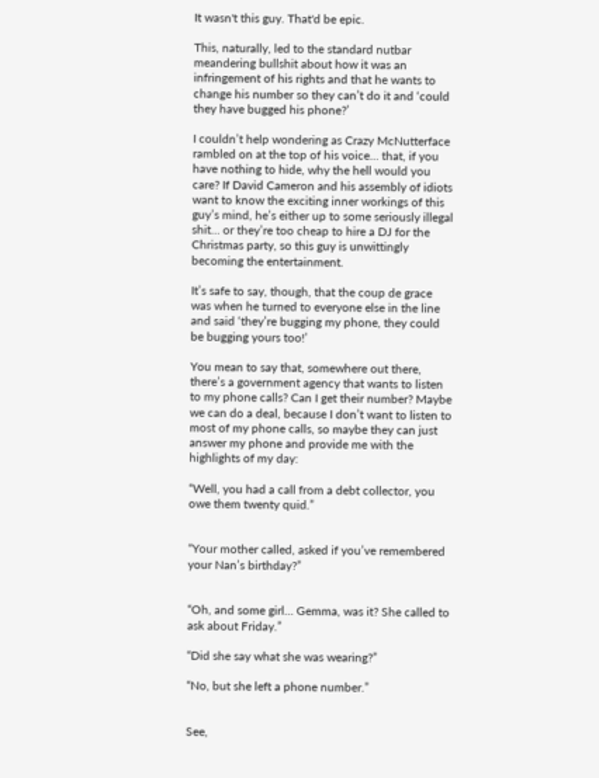It wasn't this guy. That'd be epic.

This, naturally, led to the standard nutbar meandering bullshit about how it was an infringement of his rights and that he wants to change his number so they can’t do it and ‘could they have bugged his phone?’

I couldn’t help wondering as Crazy McNutterface rambled on at the top of his voice… that, if you have nothing to hide, why the hell would you care? If David Cameron and his assembly of idiots want to know the exciting inner workings of this guy’s mind, he’s either up to some seriously illegal shit… or they’re too cheap to hire a DJ for the Christmas party, so this guy is unwittingly becoming the entertainment.

It’s safe to say, though, that the coup de grace was when he turned to everyone else in the line and said ‘they’re bugging my phone, they could be bugging yours too!’

You mean to say that, somewhere out there, there’s a government agency that wants to listen to my phone calls? Can I get their number? Maybe we can do a deal, because I don’t want to listen to most of my phone calls, so maybe they can just answer my phone and provide me with the highlights of my day:

“Well, you had a call from a debt collector, you owe them twenty quid.”


“Your mother called, asked if you’ve remembered your Nan’s birthday?”


“Oh, and some girl… Gemma, was it? She called to ask about Friday.”

“Did she say what she was wearing?”

“No, but she left a phone number.”


See,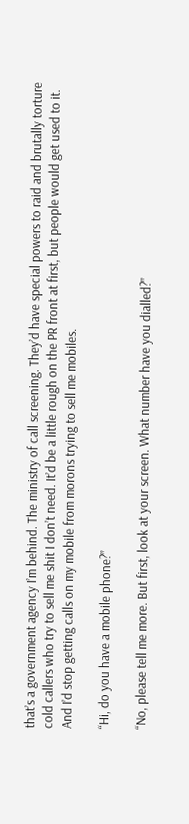that’s a government agency I’m behind. The ministry of call screening. They’d have special powers to raid and brutally torture cold callers who try to sell me shit I don’t need. It’d be a little rough on the PR front at first, but people would get used to it. And I’d stop getting calls on my mobile from morons trying to sell me mobiles.

“Hi, do you have a mobile phone?”

“No, please tell me more. But first, look at your screen. What number have you dialled?”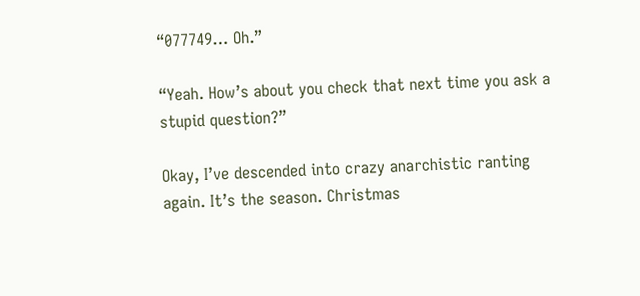“077749… Oh.”

“Yeah. How’s about you check that next time you ask a stupid question?”

Okay, I’ve descended into crazy anarchistic ranting again. It’s the season. Christmas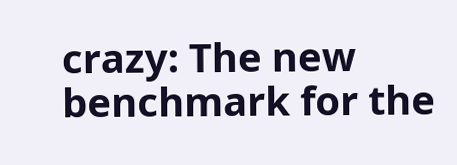crazy: The new benchmark for the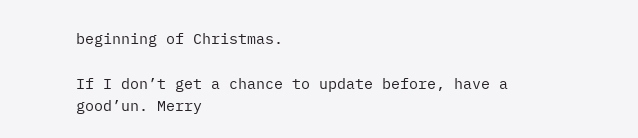beginning of Christmas.

If I don’t get a chance to update before, have a good’un. Merry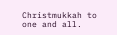Christmukkah to one and all.